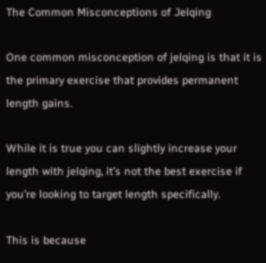The Common Misconceptions of Jelqing

One common misconception of jelqing is that it is the primary exercise that provides permanent length gains.

While it is true you can slightly increase your length with jelqing, it’s not the best exercise if you’re looking to target length specifically.

This is because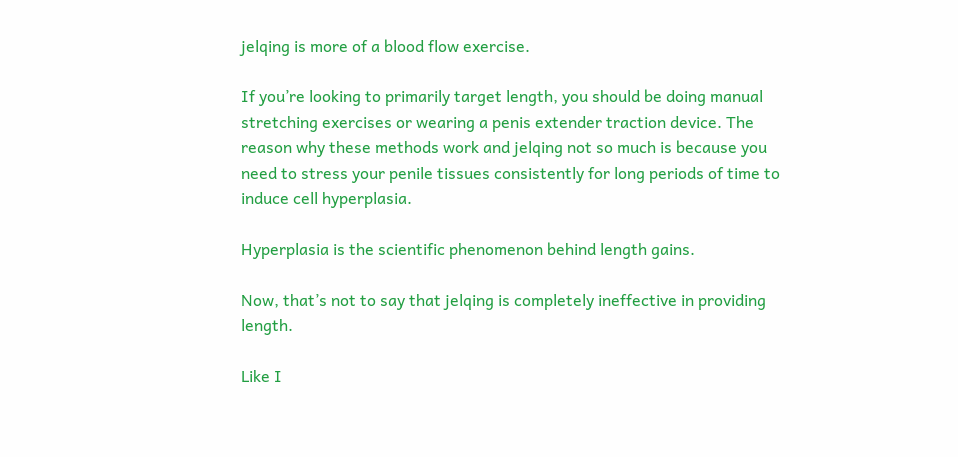jelqing is more of a blood flow exercise.

If you’re looking to primarily target length, you should be doing manual stretching exercises or wearing a penis extender traction device. The reason why these methods work and jelqing not so much is because you need to stress your penile tissues consistently for long periods of time to induce cell hyperplasia.

Hyperplasia is the scientific phenomenon behind length gains.

Now, that’s not to say that jelqing is completely ineffective in providing length.

Like I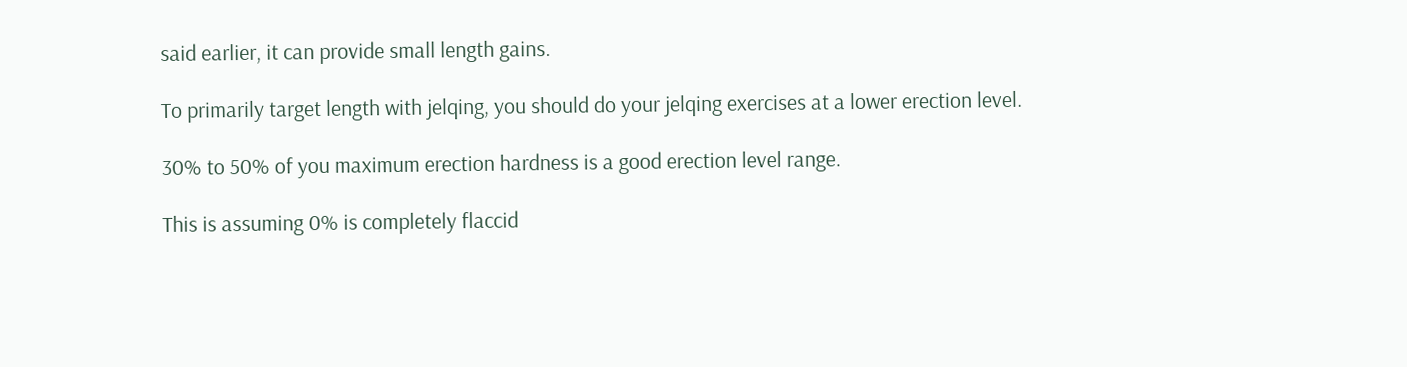said earlier, it can provide small length gains.

To primarily target length with jelqing, you should do your jelqing exercises at a lower erection level.

30% to 50% of you maximum erection hardness is a good erection level range.

This is assuming 0% is completely flaccid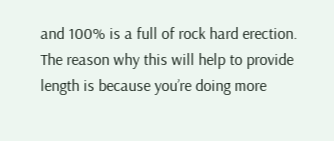and 100% is a full of rock hard erection. The reason why this will help to provide length is because you’re doing more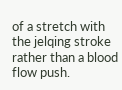of a stretch with the jelqing stroke rather than a blood flow push.